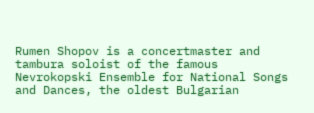Rumen Shopov is a concertmaster and tambura soloist of the famous Nevrokopski Ensemble for National Songs and Dances, the oldest Bulgarian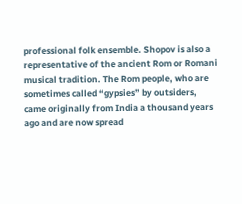professional folk ensemble. Shopov is also a representative of the ancient Rom or Romani musical tradition. The Rom people, who are sometimes called “gypsies” by outsiders, came originally from India a thousand years ago and are now spread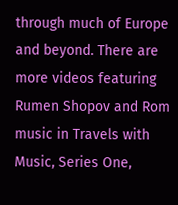through much of Europe and beyond. There are more videos featuring Rumen Shopov and Rom music in Travels with Music, Series One,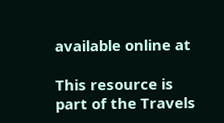available online at

This resource is part of the Travels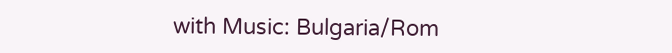with Music: Bulgaria/Rom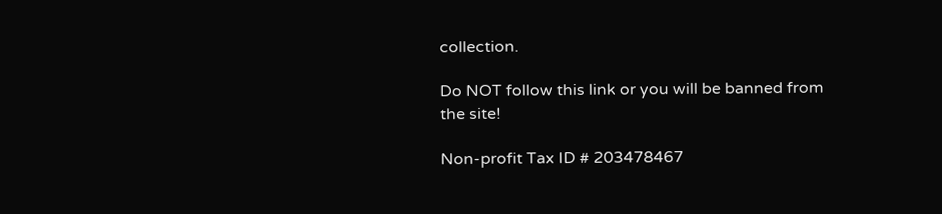collection.

Do NOT follow this link or you will be banned from the site!

Non-profit Tax ID # 203478467